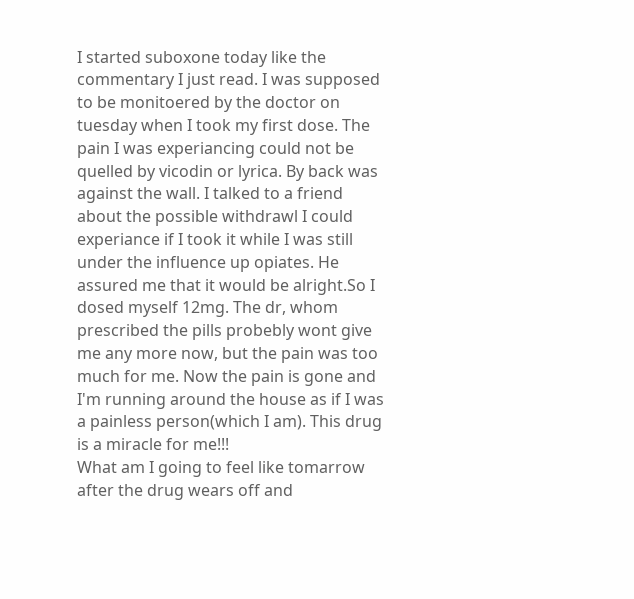I started suboxone today like the commentary I just read. I was supposed to be monitoered by the doctor on tuesday when I took my first dose. The pain I was experiancing could not be quelled by vicodin or lyrica. By back was against the wall. I talked to a friend about the possible withdrawl I could experiance if I took it while I was still under the influence up opiates. He assured me that it would be alright.So I dosed myself 12mg. The dr, whom prescribed the pills probebly wont give me any more now, but the pain was too much for me. Now the pain is gone and I'm running around the house as if I was a painless person(which I am). This drug is a miracle for me!!!
What am I going to feel like tomarrow after the drug wears off and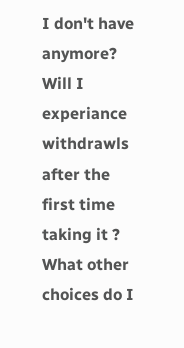I don't have anymore? Will I experiance withdrawls after the first time taking it ?
What other choices do I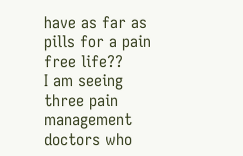have as far as pills for a pain free life??
I am seeing three pain management doctors who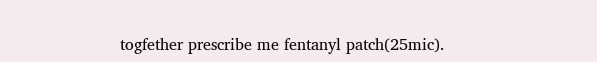togfether prescribe me fentanyl patch(25mic).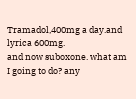Tramadol,400mg a day.and lyrica 600mg.
and now suboxone. what am I going to do? any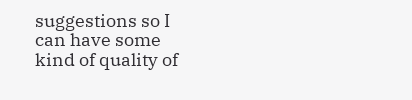suggestions so I can have some kind of quality of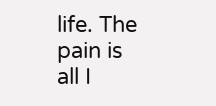life. The pain is all I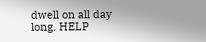dwell on all day long. HELP